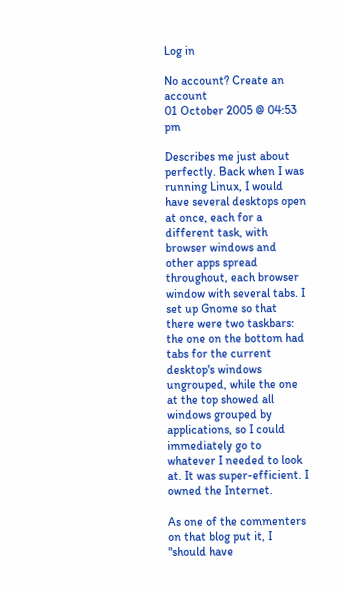Log in

No account? Create an account
01 October 2005 @ 04:53 pm

Describes me just about perfectly. Back when I was running Linux, I would have several desktops open at once, each for a different task, with browser windows and other apps spread throughout, each browser window with several tabs. I set up Gnome so that there were two taskbars: the one on the bottom had tabs for the current desktop's windows ungrouped, while the one at the top showed all windows grouped by applications, so I could immediately go to whatever I needed to look at. It was super-efficient. I owned the Internet.

As one of the commenters on that blog put it, I "should have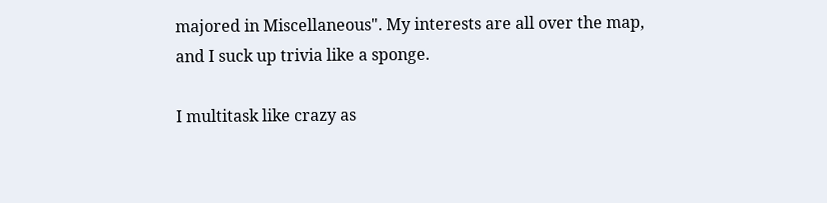majored in Miscellaneous". My interests are all over the map, and I suck up trivia like a sponge.

I multitask like crazy as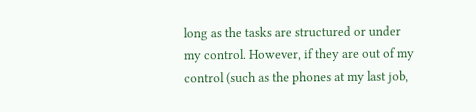long as the tasks are structured or under my control. However, if they are out of my control (such as the phones at my last job,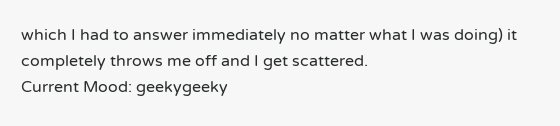which I had to answer immediately no matter what I was doing) it completely throws me off and I get scattered.
Current Mood: geekygeeky